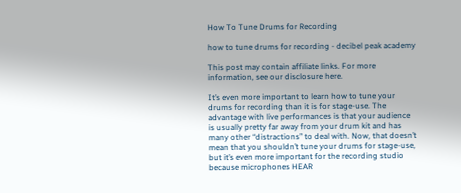How To Tune Drums for Recording

how to tune drums for recording - decibel peak academy

This post may contain affiliate links. For more information, see our disclosure here.

It’s even more important to learn how to tune your drums for recording than it is for stage-use. The advantage with live performances is that your audience is usually pretty far away from your drum kit and has many other “distractions” to deal with. Now, that doesn’t mean that you shouldn’t tune your drums for stage-use, but it’s even more important for the recording studio because microphones HEAR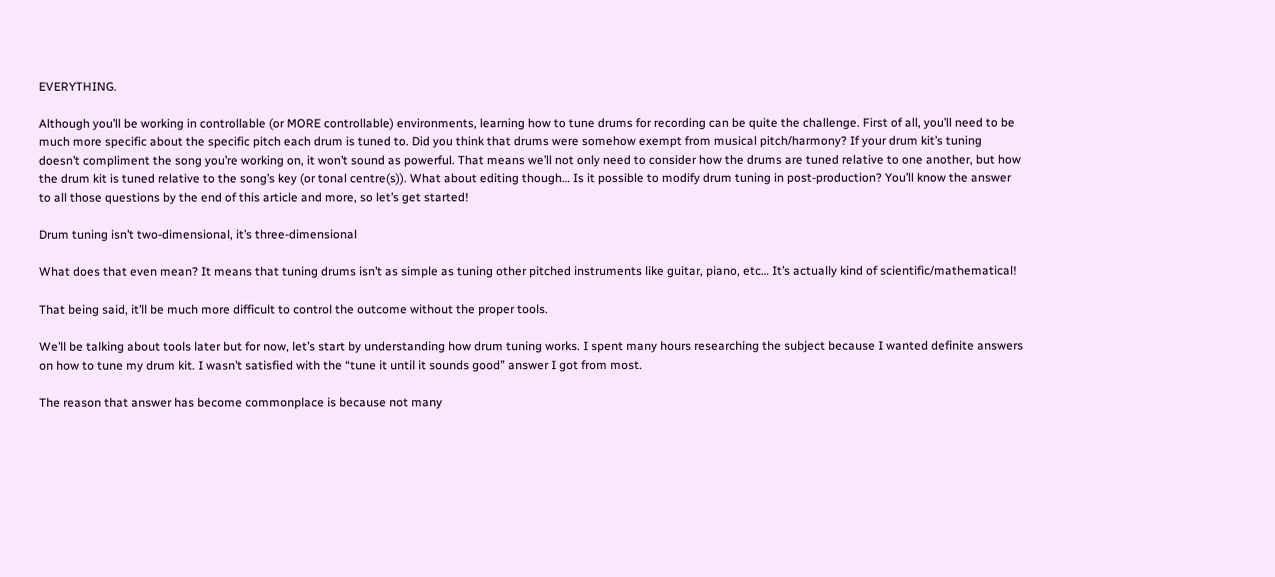EVERYTHING.

Although you’ll be working in controllable (or MORE controllable) environments, learning how to tune drums for recording can be quite the challenge. First of all, you’ll need to be much more specific about the specific pitch each drum is tuned to. Did you think that drums were somehow exempt from musical pitch/harmony? If your drum kit’s tuning doesn’t compliment the song you’re working on, it won’t sound as powerful. That means we’ll not only need to consider how the drums are tuned relative to one another, but how the drum kit is tuned relative to the song’s key (or tonal centre(s)). What about editing though… Is it possible to modify drum tuning in post-production? You’ll know the answer to all those questions by the end of this article and more, so let’s get started!

Drum tuning isn’t two-dimensional, it’s three-dimensional

What does that even mean? It means that tuning drums isn’t as simple as tuning other pitched instruments like guitar, piano, etc… It’s actually kind of scientific/mathematical!

That being said, it’ll be much more difficult to control the outcome without the proper tools.

We’ll be talking about tools later but for now, let’s start by understanding how drum tuning works. I spent many hours researching the subject because I wanted definite answers on how to tune my drum kit. I wasn’t satisfied with the “tune it until it sounds good” answer I got from most.

The reason that answer has become commonplace is because not many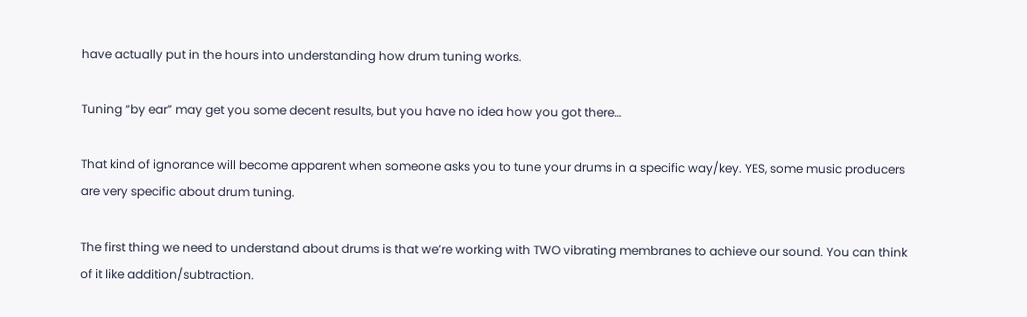have actually put in the hours into understanding how drum tuning works.

Tuning “by ear” may get you some decent results, but you have no idea how you got there…

That kind of ignorance will become apparent when someone asks you to tune your drums in a specific way/key. YES, some music producers are very specific about drum tuning.

The first thing we need to understand about drums is that we’re working with TWO vibrating membranes to achieve our sound. You can think of it like addition/subtraction.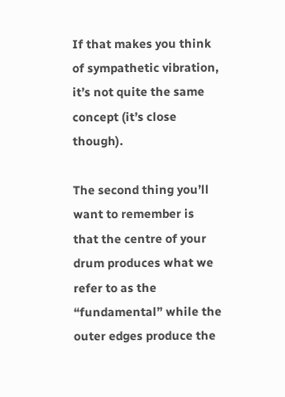If that makes you think of sympathetic vibration, it’s not quite the same concept (it’s close though).

The second thing you’ll want to remember is that the centre of your drum produces what we refer to as the “fundamental” while the outer edges produce the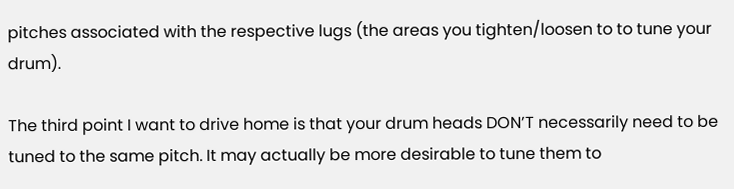pitches associated with the respective lugs (the areas you tighten/loosen to to tune your drum).

The third point I want to drive home is that your drum heads DON’T necessarily need to be tuned to the same pitch. It may actually be more desirable to tune them to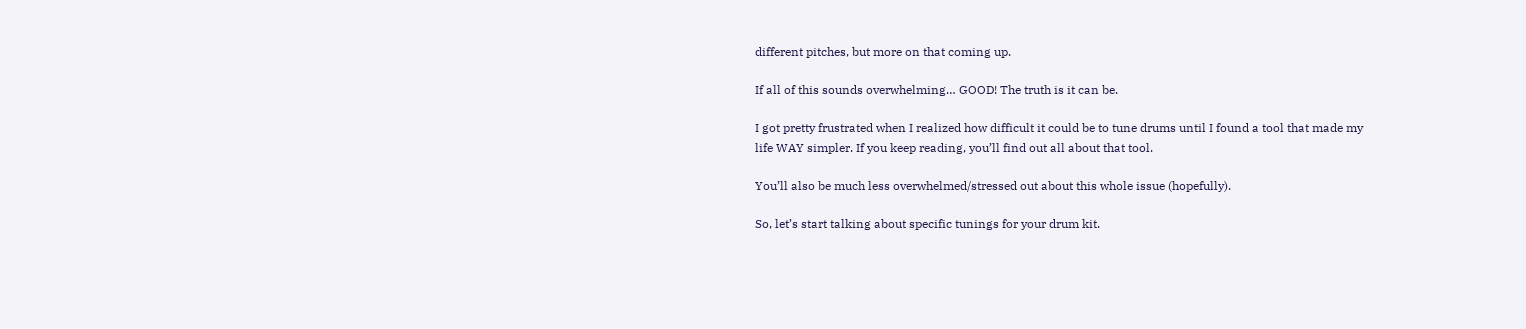different pitches, but more on that coming up.

If all of this sounds overwhelming… GOOD! The truth is it can be.

I got pretty frustrated when I realized how difficult it could be to tune drums until I found a tool that made my life WAY simpler. If you keep reading, you’ll find out all about that tool.

You’ll also be much less overwhelmed/stressed out about this whole issue (hopefully).

So, let’s start talking about specific tunings for your drum kit.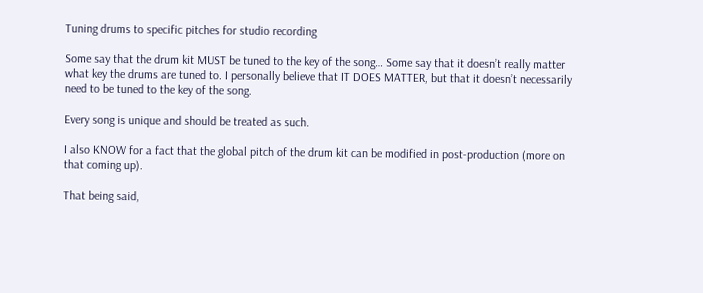Tuning drums to specific pitches for studio recording

Some say that the drum kit MUST be tuned to the key of the song… Some say that it doesn’t really matter what key the drums are tuned to. I personally believe that IT DOES MATTER, but that it doesn’t necessarily need to be tuned to the key of the song.

Every song is unique and should be treated as such.

I also KNOW for a fact that the global pitch of the drum kit can be modified in post-production (more on that coming up).

That being said,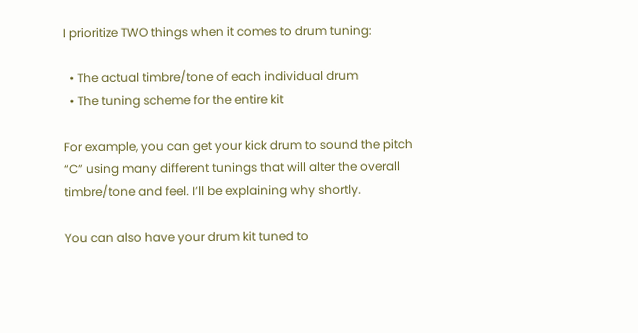I prioritize TWO things when it comes to drum tuning:

  • The actual timbre/tone of each individual drum
  • The tuning scheme for the entire kit

For example, you can get your kick drum to sound the pitch “C” using many different tunings that will alter the overall timbre/tone and feel. I’ll be explaining why shortly.

You can also have your drum kit tuned to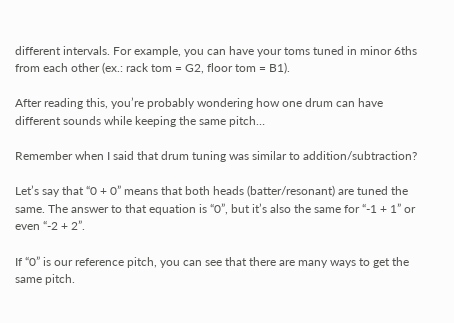different intervals. For example, you can have your toms tuned in minor 6ths from each other (ex.: rack tom = G2, floor tom = B1).

After reading this, you’re probably wondering how one drum can have different sounds while keeping the same pitch…

Remember when I said that drum tuning was similar to addition/subtraction?

Let’s say that “0 + 0” means that both heads (batter/resonant) are tuned the same. The answer to that equation is “0”, but it’s also the same for “-1 + 1” or even “-2 + 2”.

If “0” is our reference pitch, you can see that there are many ways to get the same pitch.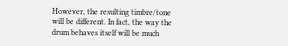However, the resulting timbre/tone will be different. In fact, the way the drum behaves itself will be much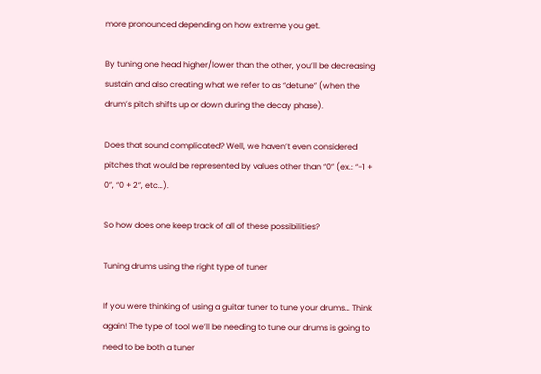more pronounced depending on how extreme you get.

By tuning one head higher/lower than the other, you’ll be decreasing sustain and also creating what we refer to as “detune” (when the drum’s pitch shifts up or down during the decay phase).

Does that sound complicated? Well, we haven’t even considered pitches that would be represented by values other than “0” (ex.: “-1 + 0”, “0 + 2”, etc…).

So how does one keep track of all of these possibilities?

Tuning drums using the right type of tuner

If you were thinking of using a guitar tuner to tune your drums… Think again! The type of tool we’ll be needing to tune our drums is going to need to be both a tuner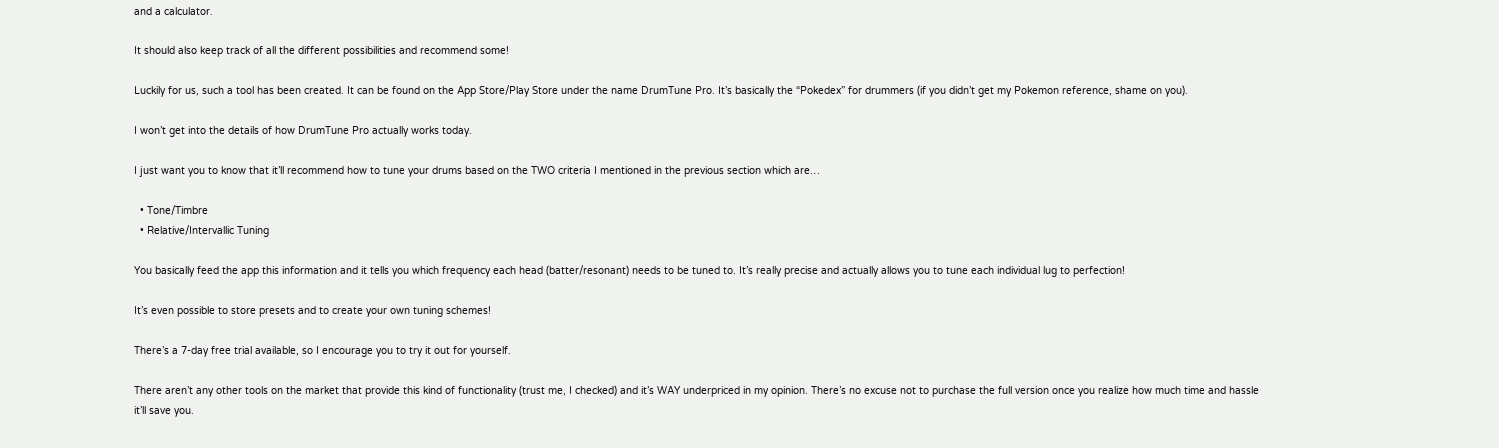and a calculator.

It should also keep track of all the different possibilities and recommend some!

Luckily for us, such a tool has been created. It can be found on the App Store/Play Store under the name DrumTune Pro. It’s basically the “Pokedex” for drummers (if you didn’t get my Pokemon reference, shame on you).

I won’t get into the details of how DrumTune Pro actually works today.

I just want you to know that it’ll recommend how to tune your drums based on the TWO criteria I mentioned in the previous section which are…

  • Tone/Timbre
  • Relative/Intervallic Tuning

You basically feed the app this information and it tells you which frequency each head (batter/resonant) needs to be tuned to. It’s really precise and actually allows you to tune each individual lug to perfection!

It’s even possible to store presets and to create your own tuning schemes!

There’s a 7-day free trial available, so I encourage you to try it out for yourself.

There aren’t any other tools on the market that provide this kind of functionality (trust me, I checked) and it’s WAY underpriced in my opinion. There’s no excuse not to purchase the full version once you realize how much time and hassle it’ll save you.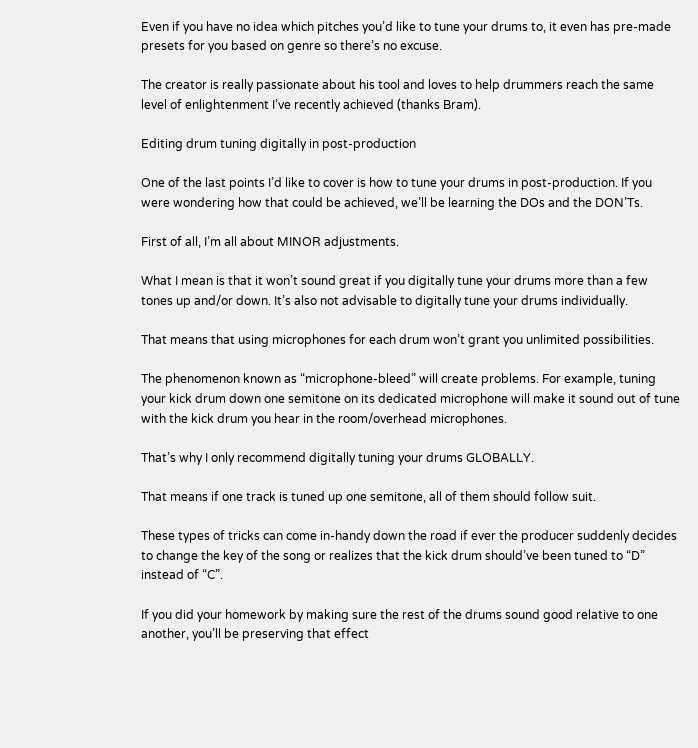Even if you have no idea which pitches you’d like to tune your drums to, it even has pre-made presets for you based on genre so there’s no excuse.

The creator is really passionate about his tool and loves to help drummers reach the same level of enlightenment I’ve recently achieved (thanks Bram).

Editing drum tuning digitally in post-production

One of the last points I’d like to cover is how to tune your drums in post-production. If you were wondering how that could be achieved, we’ll be learning the DOs and the DON’Ts.

First of all, I’m all about MINOR adjustments.

What I mean is that it won’t sound great if you digitally tune your drums more than a few tones up and/or down. It’s also not advisable to digitally tune your drums individually.

That means that using microphones for each drum won’t grant you unlimited possibilities.

The phenomenon known as “microphone-bleed” will create problems. For example, tuning your kick drum down one semitone on its dedicated microphone will make it sound out of tune with the kick drum you hear in the room/overhead microphones.

That’s why I only recommend digitally tuning your drums GLOBALLY.

That means if one track is tuned up one semitone, all of them should follow suit.

These types of tricks can come in-handy down the road if ever the producer suddenly decides to change the key of the song or realizes that the kick drum should’ve been tuned to “D” instead of “C”.

If you did your homework by making sure the rest of the drums sound good relative to one another, you’ll be preserving that effect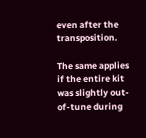even after the transposition.

The same applies if the entire kit was slightly out-of-tune during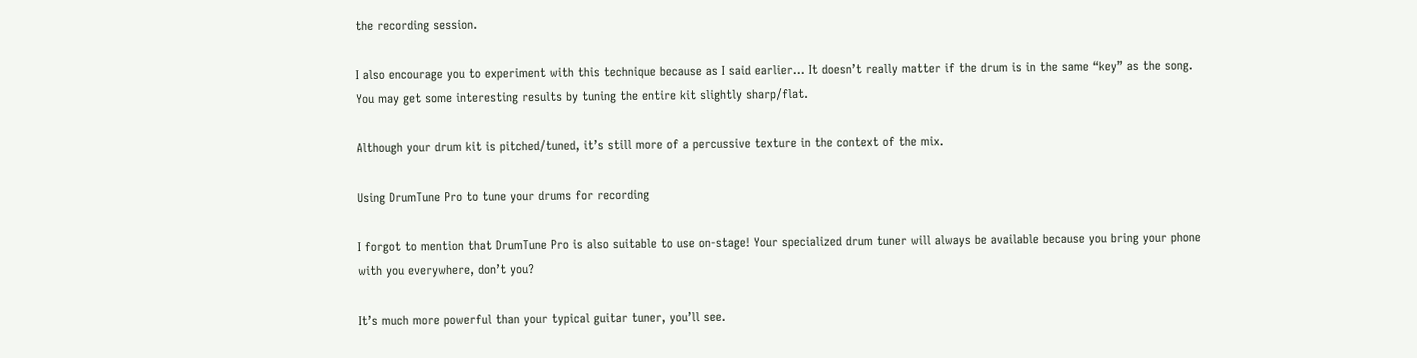the recording session.

I also encourage you to experiment with this technique because as I said earlier… It doesn’t really matter if the drum is in the same “key” as the song. You may get some interesting results by tuning the entire kit slightly sharp/flat.

Although your drum kit is pitched/tuned, it’s still more of a percussive texture in the context of the mix.

Using DrumTune Pro to tune your drums for recording

I forgot to mention that DrumTune Pro is also suitable to use on-stage! Your specialized drum tuner will always be available because you bring your phone with you everywhere, don’t you?

It’s much more powerful than your typical guitar tuner, you’ll see.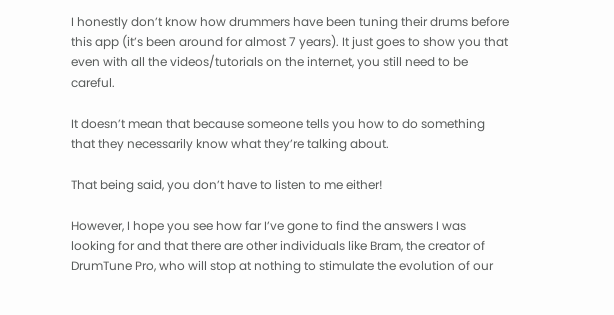I honestly don’t know how drummers have been tuning their drums before this app (it’s been around for almost 7 years). It just goes to show you that even with all the videos/tutorials on the internet, you still need to be careful.

It doesn’t mean that because someone tells you how to do something that they necessarily know what they’re talking about.

That being said, you don’t have to listen to me either!

However, I hope you see how far I’ve gone to find the answers I was looking for and that there are other individuals like Bram, the creator of DrumTune Pro, who will stop at nothing to stimulate the evolution of our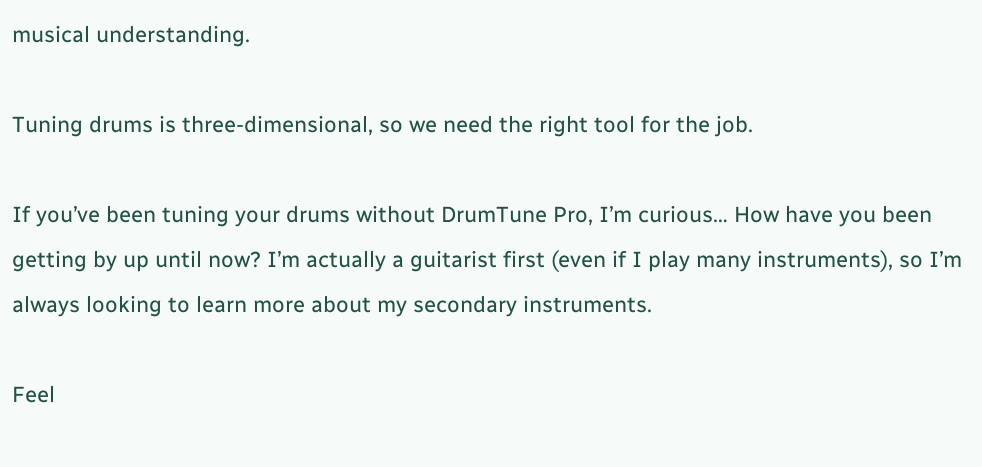musical understanding.

Tuning drums is three-dimensional, so we need the right tool for the job.

If you’ve been tuning your drums without DrumTune Pro, I’m curious… How have you been getting by up until now? I’m actually a guitarist first (even if I play many instruments), so I’m always looking to learn more about my secondary instruments.

Feel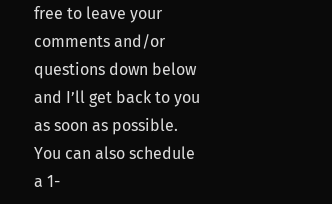free to leave your comments and/or questions down below and I’ll get back to you as soon as possible. You can also schedule a 1-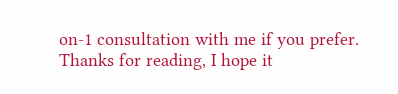on-1 consultation with me if you prefer. Thanks for reading, I hope it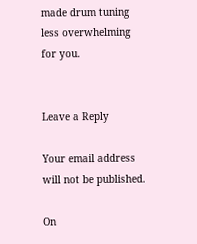made drum tuning less overwhelming for you.


Leave a Reply

Your email address will not be published.

On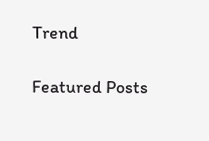Trend

Featured Posts